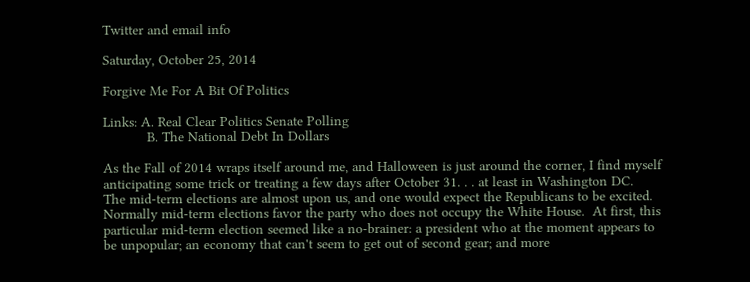Twitter and email info

Saturday, October 25, 2014

Forgive Me For A Bit Of Politics

Links: A. Real Clear Politics Senate Polling
           B. The National Debt In Dollars

As the Fall of 2014 wraps itself around me, and Halloween is just around the corner, I find myself anticipating some trick or treating a few days after October 31. . . at least in Washington DC.  The mid-term elections are almost upon us, and one would expect the Republicans to be excited.  Normally mid-term elections favor the party who does not occupy the White House.  At first, this particular mid-term election seemed like a no-brainer: a president who at the moment appears to be unpopular; an economy that can't seem to get out of second gear; and more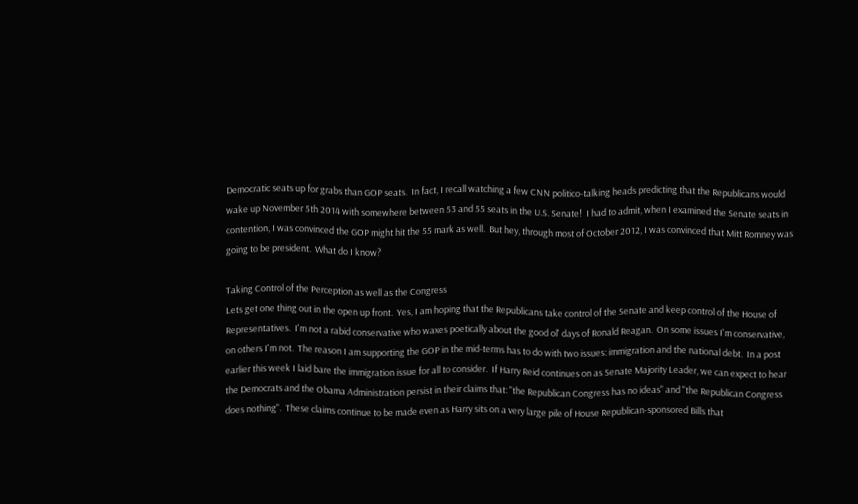Democratic seats up for grabs than GOP seats.  In fact, I recall watching a few CNN politico-talking heads predicting that the Republicans would wake up November 5th 2014 with somewhere between 53 and 55 seats in the U.S. Senate!  I had to admit, when I examined the Senate seats in contention, I was convinced the GOP might hit the 55 mark as well.  But hey, through most of October 2012, I was convinced that Mitt Romney was going to be president.  What do I know?

Taking Control of the Perception as well as the Congress
Lets get one thing out in the open up front.  Yes, I am hoping that the Republicans take control of the Senate and keep control of the House of Representatives.  I'm not a rabid conservative who waxes poetically about the good ol' days of Ronald Reagan.  On some issues I'm conservative, on others I'm not.  The reason I am supporting the GOP in the mid-terms has to do with two issues: immigration and the national debt.  In a post earlier this week I laid bare the immigration issue for all to consider.  If Harry Reid continues on as Senate Majority Leader, we can expect to hear the Democrats and the Obama Administration persist in their claims that: "the Republican Congress has no ideas" and "the Republican Congress does nothing".  These claims continue to be made even as Harry sits on a very large pile of House Republican-sponsored Bills that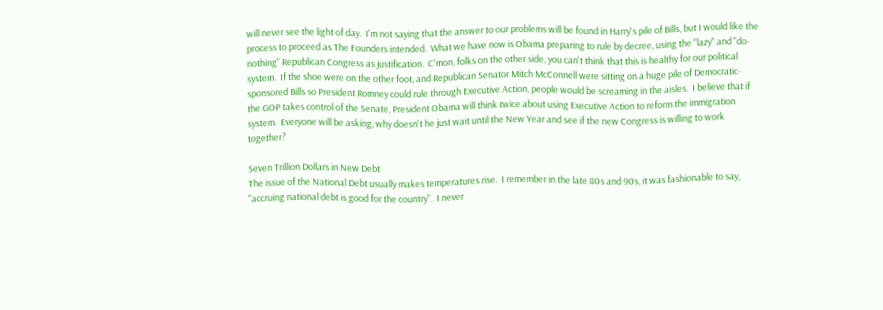will never see the light of day.  I'm not saying that the answer to our problems will be found in Harry's pile of Bills, but I would like the process to proceed as The Founders intended.  What we have now is Obama preparing to rule by decree, using the "lazy" and "do-nothing" Republican Congress as justification.  C'mon, folks on the other side, you can't think that this is healthy for our political system.  If the shoe were on the other foot, and Republican Senator Mitch McConnell were sitting on a huge pile of Democratic-sponsored Bills so President Romney could rule through Executive Action, people would be screaming in the aisles.  I believe that if the GOP takes control of the Senate, President Obama will think twice about using Executive Action to reform the immigration system.  Everyone will be asking, why doesn't he just wait until the New Year and see if the new Congress is willing to work together?

Seven Trillion Dollars in New Debt
The issue of the National Debt usually makes temperatures rise.  I remember in the late 80s and 90s, it was fashionable to say, "accruing national debt is good for the country".  I never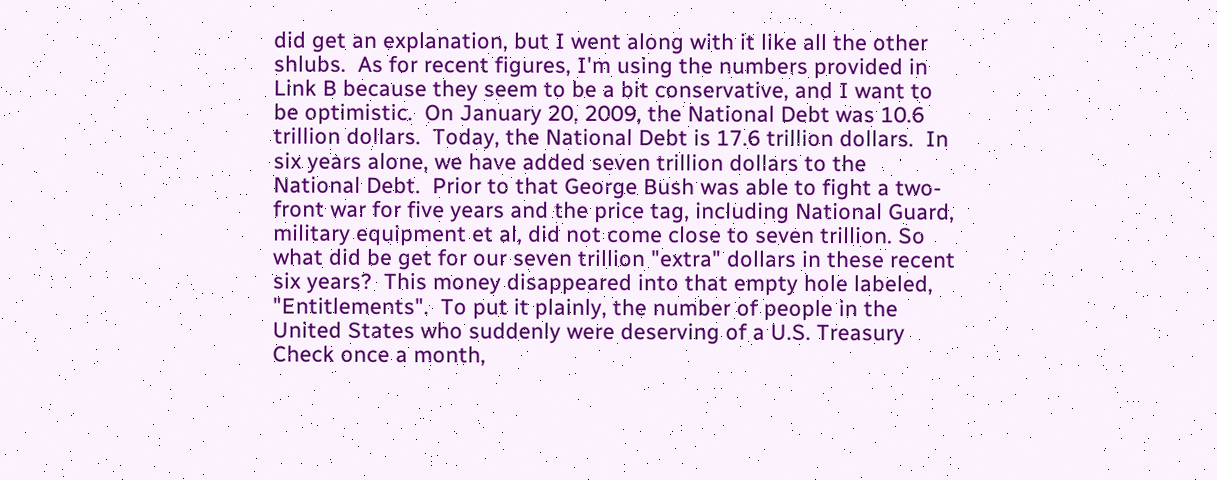did get an explanation, but I went along with it like all the other shlubs.  As for recent figures, I'm using the numbers provided in Link B because they seem to be a bit conservative, and I want to be optimistic.  On January 20, 2009, the National Debt was 10.6 trillion dollars.  Today, the National Debt is 17.6 trillion dollars.  In six years alone, we have added seven trillion dollars to the National Debt.  Prior to that George Bush was able to fight a two-front war for five years and the price tag, including National Guard, military equipment et al, did not come close to seven trillion. So what did be get for our seven trillion "extra" dollars in these recent six years?  This money disappeared into that empty hole labeled, "Entitlements".  To put it plainly, the number of people in the United States who suddenly were deserving of a U.S. Treasury Check once a month,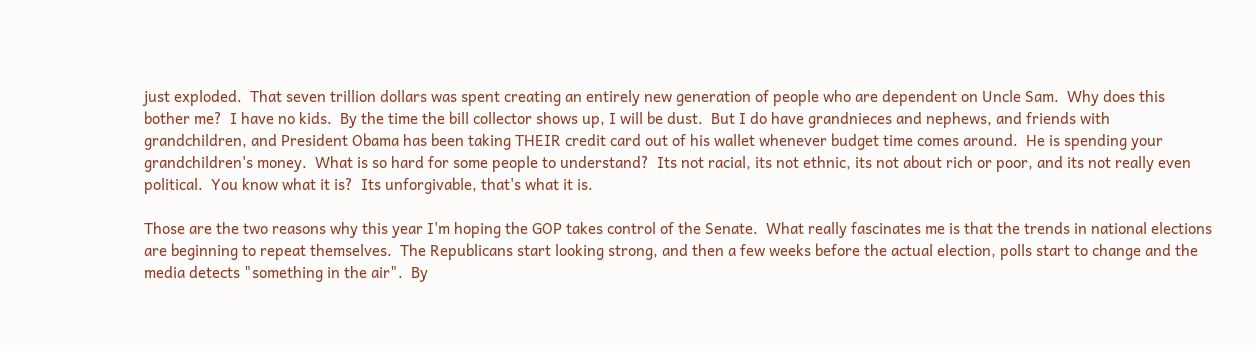just exploded.  That seven trillion dollars was spent creating an entirely new generation of people who are dependent on Uncle Sam.  Why does this bother me?  I have no kids.  By the time the bill collector shows up, I will be dust.  But I do have grandnieces and nephews, and friends with grandchildren, and President Obama has been taking THEIR credit card out of his wallet whenever budget time comes around.  He is spending your grandchildren's money.  What is so hard for some people to understand?  Its not racial, its not ethnic, its not about rich or poor, and its not really even political.  You know what it is?  Its unforgivable, that's what it is.

Those are the two reasons why this year I'm hoping the GOP takes control of the Senate.  What really fascinates me is that the trends in national elections are beginning to repeat themselves.  The Republicans start looking strong, and then a few weeks before the actual election, polls start to change and the media detects "something in the air".  By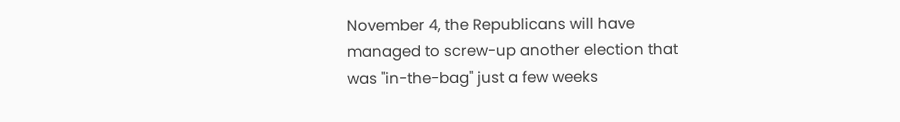November 4, the Republicans will have managed to screw-up another election that was "in-the-bag" just a few weeks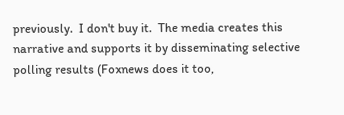previously.  I don't buy it.  The media creates this narrative and supports it by disseminating selective polling results (Foxnews does it too,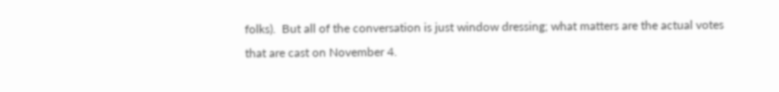folks).  But all of the conversation is just window dressing; what matters are the actual votes that are cast on November 4.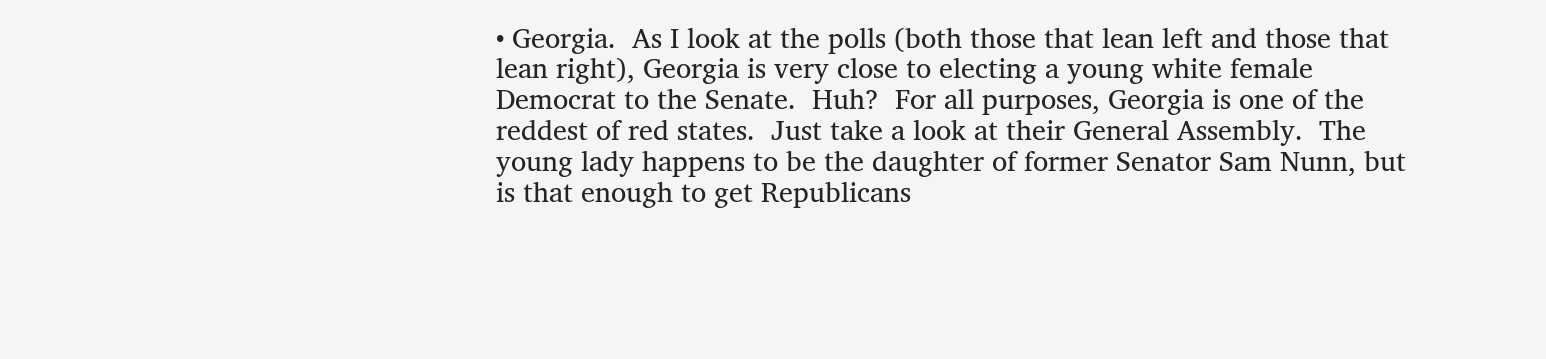• Georgia.  As I look at the polls (both those that lean left and those that lean right), Georgia is very close to electing a young white female Democrat to the Senate.  Huh?  For all purposes, Georgia is one of the reddest of red states.  Just take a look at their General Assembly.  The young lady happens to be the daughter of former Senator Sam Nunn, but is that enough to get Republicans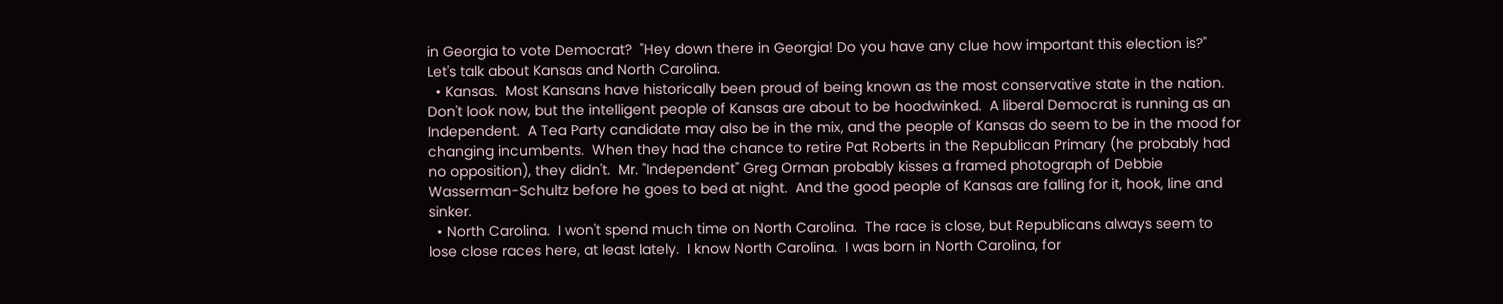in Georgia to vote Democrat?  "Hey down there in Georgia! Do you have any clue how important this election is?"  Let's talk about Kansas and North Carolina.
  • Kansas.  Most Kansans have historically been proud of being known as the most conservative state in the nation.  Don't look now, but the intelligent people of Kansas are about to be hoodwinked.  A liberal Democrat is running as an Independent.  A Tea Party candidate may also be in the mix, and the people of Kansas do seem to be in the mood for changing incumbents.  When they had the chance to retire Pat Roberts in the Republican Primary (he probably had no opposition), they didn't.  Mr. "Independent" Greg Orman probably kisses a framed photograph of Debbie Wasserman-Schultz before he goes to bed at night.  And the good people of Kansas are falling for it, hook, line and sinker.
  • North Carolina.  I won't spend much time on North Carolina.  The race is close, but Republicans always seem to lose close races here, at least lately.  I know North Carolina.  I was born in North Carolina, for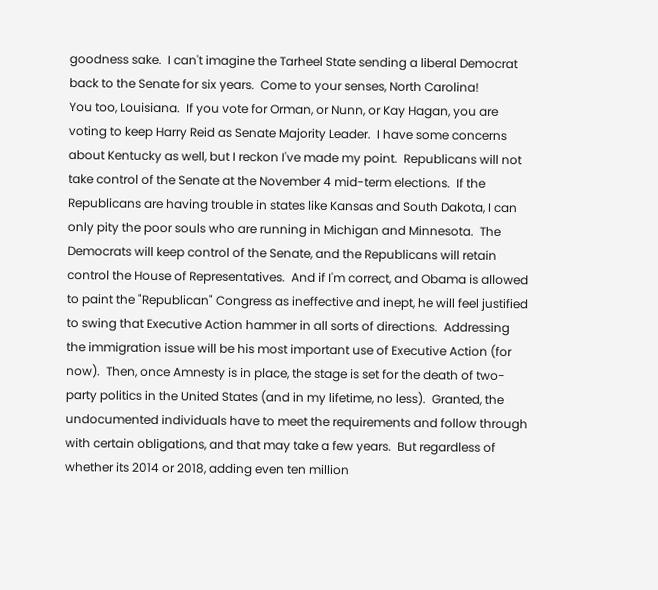goodness sake.  I can't imagine the Tarheel State sending a liberal Democrat back to the Senate for six years.  Come to your senses, North Carolina!
You too, Louisiana.  If you vote for Orman, or Nunn, or Kay Hagan, you are voting to keep Harry Reid as Senate Majority Leader.  I have some concerns about Kentucky as well, but I reckon I've made my point.  Republicans will not take control of the Senate at the November 4 mid-term elections.  If the Republicans are having trouble in states like Kansas and South Dakota, I can only pity the poor souls who are running in Michigan and Minnesota.  The Democrats will keep control of the Senate, and the Republicans will retain control the House of Representatives.  And if I'm correct, and Obama is allowed to paint the "Republican" Congress as ineffective and inept, he will feel justified to swing that Executive Action hammer in all sorts of directions.  Addressing the immigration issue will be his most important use of Executive Action (for now).  Then, once Amnesty is in place, the stage is set for the death of two-party politics in the United States (and in my lifetime, no less).  Granted, the undocumented individuals have to meet the requirements and follow through with certain obligations, and that may take a few years.  But regardless of whether its 2014 or 2018, adding even ten million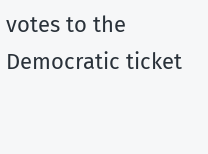votes to the Democratic ticket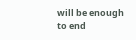will be enough to end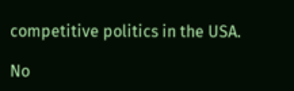competitive politics in the USA.

No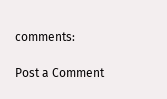comments:

Post a Comment